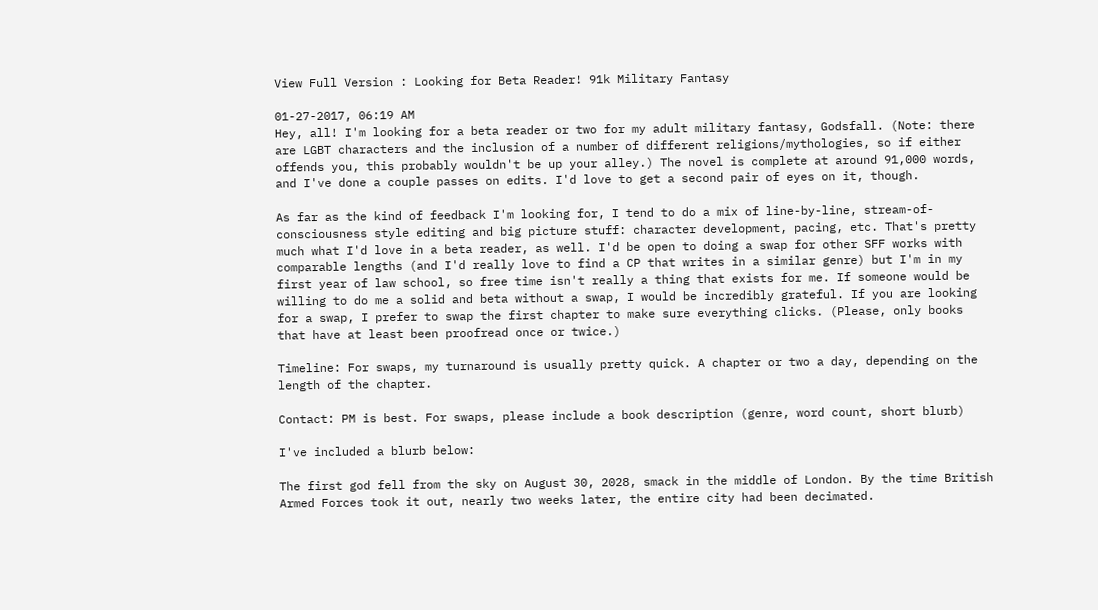View Full Version : Looking for Beta Reader! 91k Military Fantasy

01-27-2017, 06:19 AM
Hey, all! I'm looking for a beta reader or two for my adult military fantasy, Godsfall. (Note: there are LGBT characters and the inclusion of a number of different religions/mythologies, so if either offends you, this probably wouldn't be up your alley.) The novel is complete at around 91,000 words, and I've done a couple passes on edits. I'd love to get a second pair of eyes on it, though.

As far as the kind of feedback I'm looking for, I tend to do a mix of line-by-line, stream-of-consciousness style editing and big picture stuff: character development, pacing, etc. That's pretty much what I'd love in a beta reader, as well. I'd be open to doing a swap for other SFF works with comparable lengths (and I'd really love to find a CP that writes in a similar genre) but I'm in my first year of law school, so free time isn't really a thing that exists for me. If someone would be willing to do me a solid and beta without a swap, I would be incredibly grateful. If you are looking for a swap, I prefer to swap the first chapter to make sure everything clicks. (Please, only books that have at least been proofread once or twice.)

Timeline: For swaps, my turnaround is usually pretty quick. A chapter or two a day, depending on the length of the chapter.

Contact: PM is best. For swaps, please include a book description (genre, word count, short blurb)

I've included a blurb below:

The first god fell from the sky on August 30, 2028, smack in the middle of London. By the time British Armed Forces took it out, nearly two weeks later, the entire city had been decimated.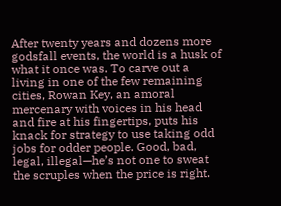After twenty years and dozens more godsfall events, the world is a husk of what it once was. To carve out a living in one of the few remaining cities, Rowan Key, an amoral mercenary with voices in his head and fire at his fingertips, puts his knack for strategy to use taking odd jobs for odder people. Good, bad, legal, illegal—he’s not one to sweat the scruples when the price is right.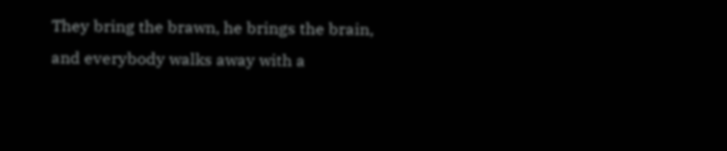They bring the brawn, he brings the brain, and everybody walks away with a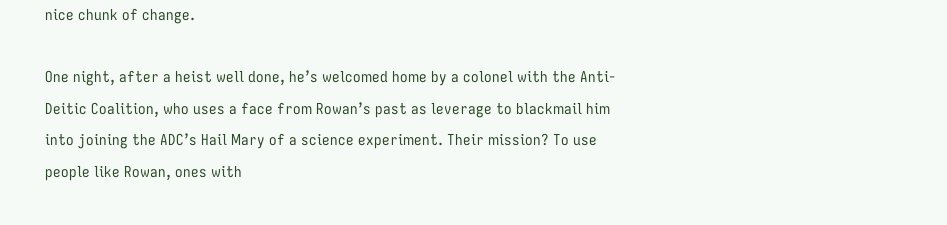nice chunk of change.

One night, after a heist well done, he’s welcomed home by a colonel with the Anti-Deitic Coalition, who uses a face from Rowan’s past as leverage to blackmail him into joining the ADC’s Hail Mary of a science experiment. Their mission? To use people like Rowan, ones with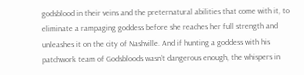godsblood in their veins and the preternatural abilities that come with it, to eliminate a rampaging goddess before she reaches her full strength and unleashes it on the city of Nashville. And if hunting a goddess with his patchwork team of Godsbloods wasn’t dangerous enough, the whispers in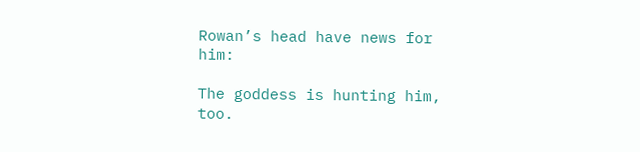Rowan’s head have news for him:

The goddess is hunting him, too.